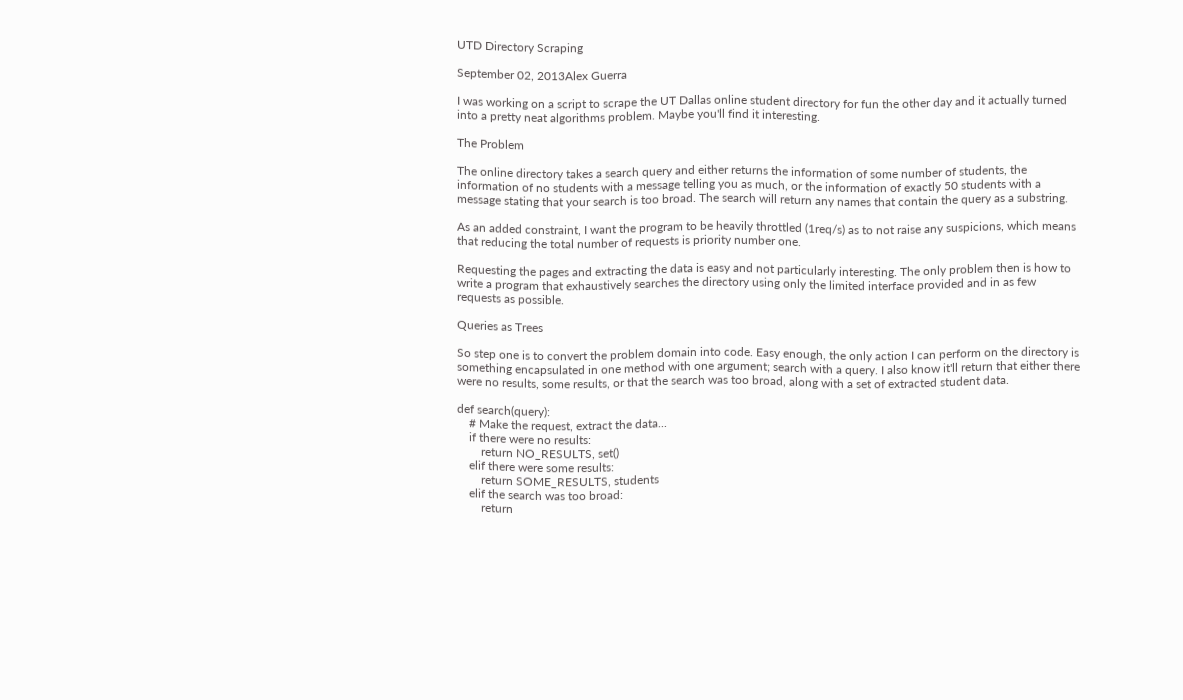UTD Directory Scraping

September 02, 2013Alex Guerra

I was working on a script to scrape the UT Dallas online student directory for fun the other day and it actually turned into a pretty neat algorithms problem. Maybe you'll find it interesting.

The Problem

The online directory takes a search query and either returns the information of some number of students, the information of no students with a message telling you as much, or the information of exactly 50 students with a message stating that your search is too broad. The search will return any names that contain the query as a substring.

As an added constraint, I want the program to be heavily throttled (1req/s) as to not raise any suspicions, which means that reducing the total number of requests is priority number one.

Requesting the pages and extracting the data is easy and not particularly interesting. The only problem then is how to write a program that exhaustively searches the directory using only the limited interface provided and in as few requests as possible.

Queries as Trees

So step one is to convert the problem domain into code. Easy enough, the only action I can perform on the directory is something encapsulated in one method with one argument; search with a query. I also know it'll return that either there were no results, some results, or that the search was too broad, along with a set of extracted student data.

def search(query):
    # Make the request, extract the data...
    if there were no results:
        return NO_RESULTS, set()
    elif there were some results:
        return SOME_RESULTS, students
    elif the search was too broad:
        return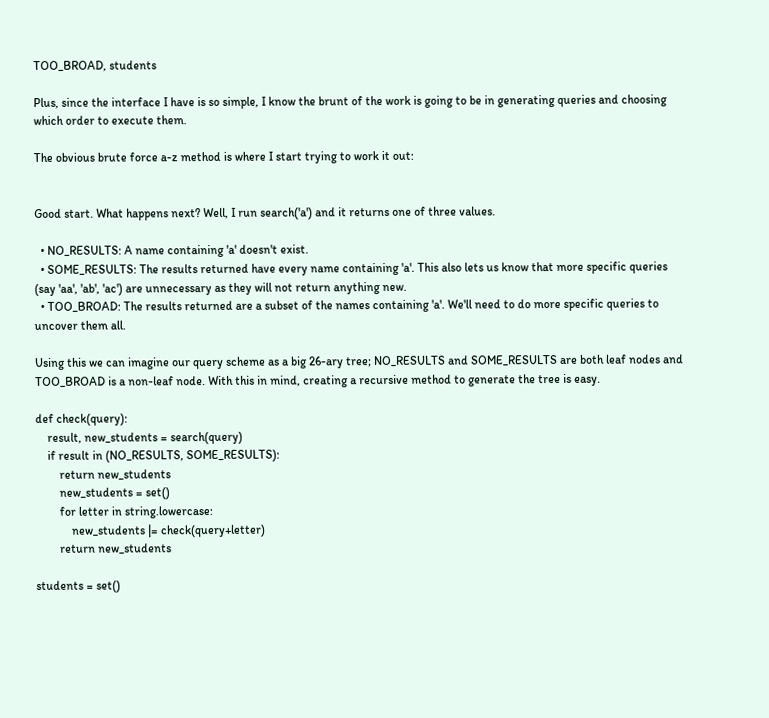TOO_BROAD, students

Plus, since the interface I have is so simple, I know the brunt of the work is going to be in generating queries and choosing which order to execute them.

The obvious brute force a-z method is where I start trying to work it out:


Good start. What happens next? Well, I run search('a') and it returns one of three values.

  • NO_RESULTS: A name containing 'a' doesn't exist.
  • SOME_RESULTS: The results returned have every name containing 'a'. This also lets us know that more specific queries (say 'aa', 'ab', 'ac') are unnecessary as they will not return anything new.
  • TOO_BROAD: The results returned are a subset of the names containing 'a'. We'll need to do more specific queries to uncover them all.

Using this we can imagine our query scheme as a big 26-ary tree; NO_RESULTS and SOME_RESULTS are both leaf nodes and TOO_BROAD is a non-leaf node. With this in mind, creating a recursive method to generate the tree is easy.

def check(query):
    result, new_students = search(query)
    if result in (NO_RESULTS, SOME_RESULTS):
        return new_students
        new_students = set()
        for letter in string.lowercase:
            new_students |= check(query+letter)
        return new_students

students = set()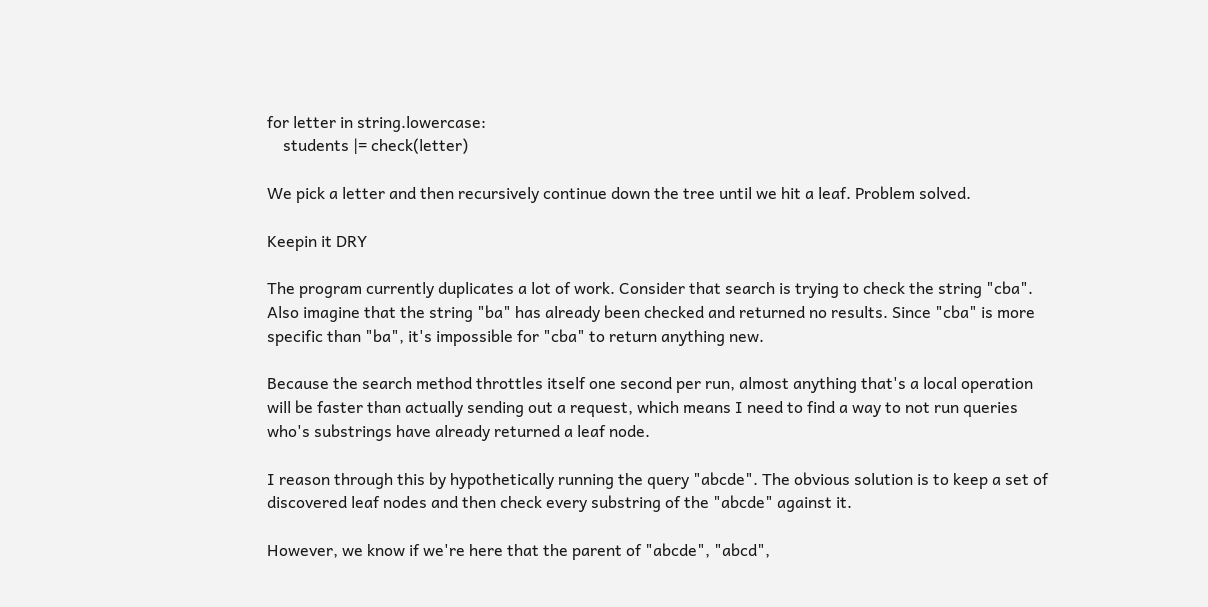for letter in string.lowercase:
    students |= check(letter)

We pick a letter and then recursively continue down the tree until we hit a leaf. Problem solved.

Keepin it DRY

The program currently duplicates a lot of work. Consider that search is trying to check the string "cba". Also imagine that the string "ba" has already been checked and returned no results. Since "cba" is more specific than "ba", it's impossible for "cba" to return anything new.

Because the search method throttles itself one second per run, almost anything that's a local operation will be faster than actually sending out a request, which means I need to find a way to not run queries who's substrings have already returned a leaf node.

I reason through this by hypothetically running the query "abcde". The obvious solution is to keep a set of discovered leaf nodes and then check every substring of the "abcde" against it.

However, we know if we're here that the parent of "abcde", "abcd",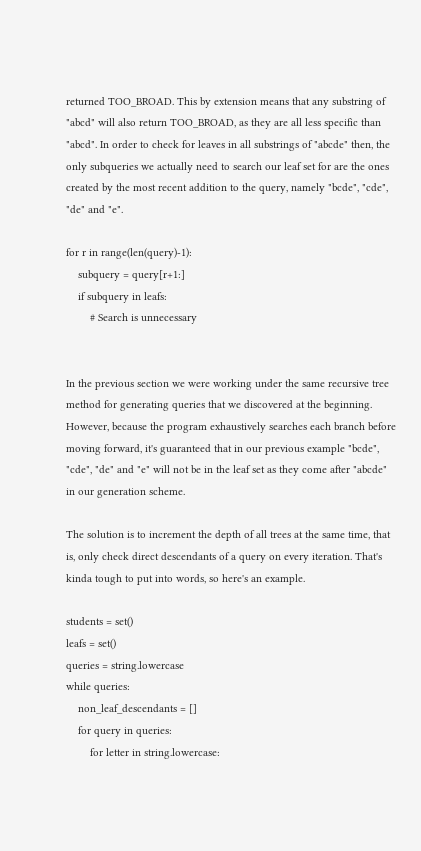returned TOO_BROAD. This by extension means that any substring of "abcd" will also return TOO_BROAD, as they are all less specific than "abcd". In order to check for leaves in all substrings of "abcde" then, the only subqueries we actually need to search our leaf set for are the ones created by the most recent addition to the query, namely "bcde", "cde", "de" and "e".

for r in range(len(query)-1):
    subquery = query[r+1:]
    if subquery in leafs:
        # Search is unnecessary


In the previous section we were working under the same recursive tree method for generating queries that we discovered at the beginning. However, because the program exhaustively searches each branch before moving forward, it's guaranteed that in our previous example "bcde", "cde", "de" and "e" will not be in the leaf set as they come after "abcde" in our generation scheme.

The solution is to increment the depth of all trees at the same time, that is, only check direct descendants of a query on every iteration. That's kinda tough to put into words, so here's an example.

students = set()
leafs = set()
queries = string.lowercase
while queries:
    non_leaf_descendants = []
    for query in queries:
        for letter in string.lowercase: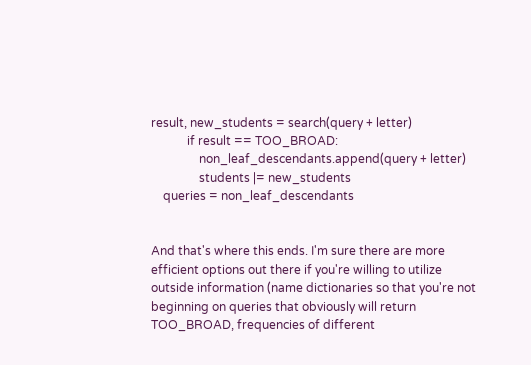result, new_students = search(query + letter)
            if result == TOO_BROAD:
                non_leaf_descendants.append(query + letter)
                students |= new_students
    queries = non_leaf_descendants


And that's where this ends. I'm sure there are more efficient options out there if you're willing to utilize outside information (name dictionaries so that you're not beginning on queries that obviously will return TOO_BROAD, frequencies of different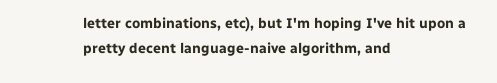letter combinations, etc), but I'm hoping I've hit upon a pretty decent language-naive algorithm, and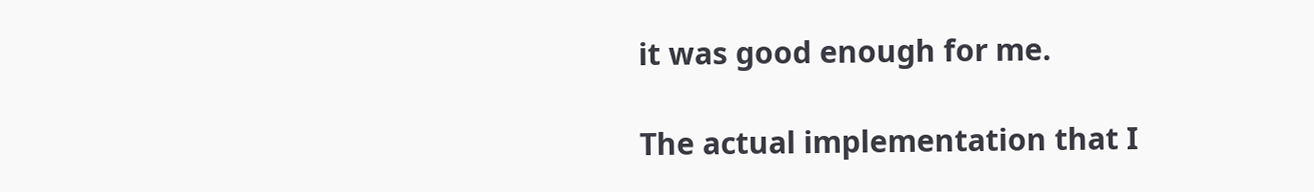it was good enough for me.

The actual implementation that I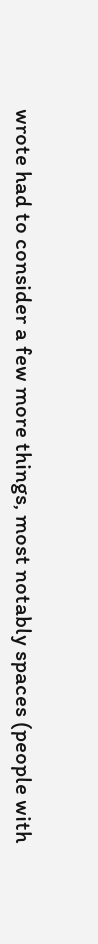wrote had to consider a few more things, most notably spaces (people with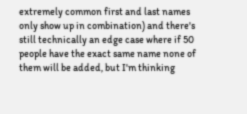extremely common first and last names only show up in combination) and there's still technically an edge case where if 50 people have the exact same name none of them will be added, but I'm thinking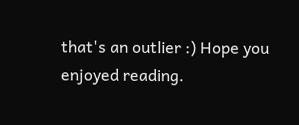that's an outlier :) Hope you enjoyed reading.